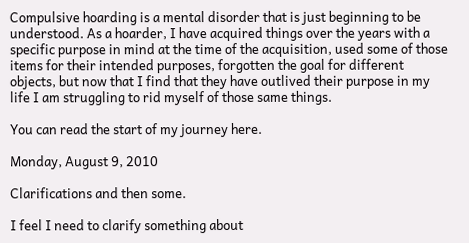Compulsive hoarding is a mental disorder that is just beginning to be understood. As a hoarder, I have acquired things over the years with a specific purpose in mind at the time of the acquisition, used some of those items for their intended purposes, forgotten the goal for different objects, but now that I find that they have outlived their purpose in my life I am struggling to rid myself of those same things.

You can read the start of my journey here.

Monday, August 9, 2010

Clarifications and then some.

I feel I need to clarify something about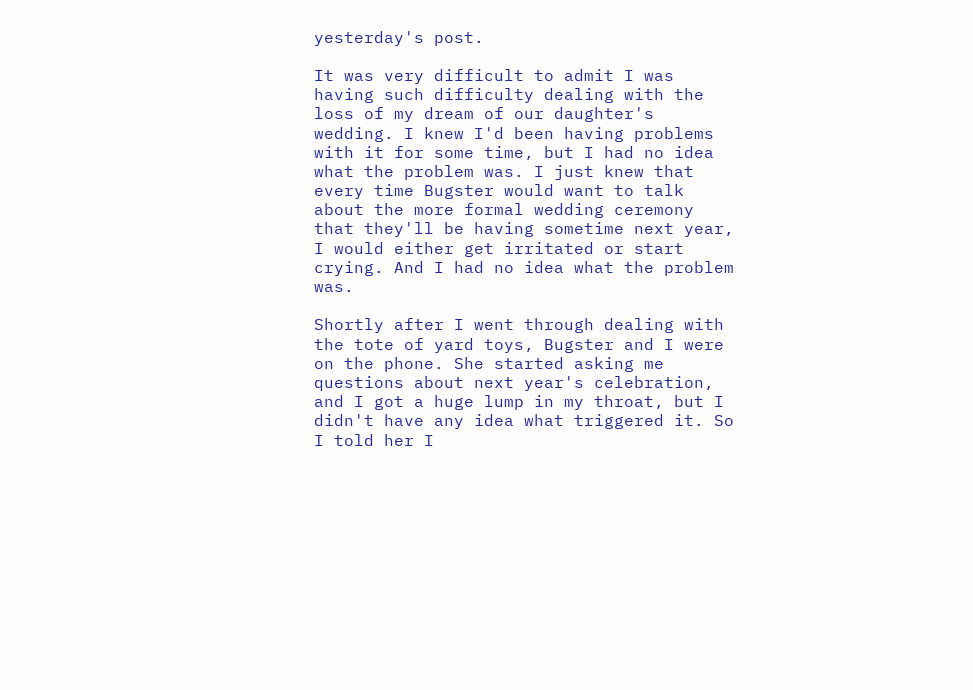yesterday's post.

It was very difficult to admit I was having such difficulty dealing with the loss of my dream of our daughter's wedding. I knew I'd been having problems with it for some time, but I had no idea what the problem was. I just knew that every time Bugster would want to talk about the more formal wedding ceremony that they'll be having sometime next year, I would either get irritated or start crying. And I had no idea what the problem was.

Shortly after I went through dealing with the tote of yard toys, Bugster and I were on the phone. She started asking me questions about next year's celebration, and I got a huge lump in my throat, but I didn't have any idea what triggered it. So I told her I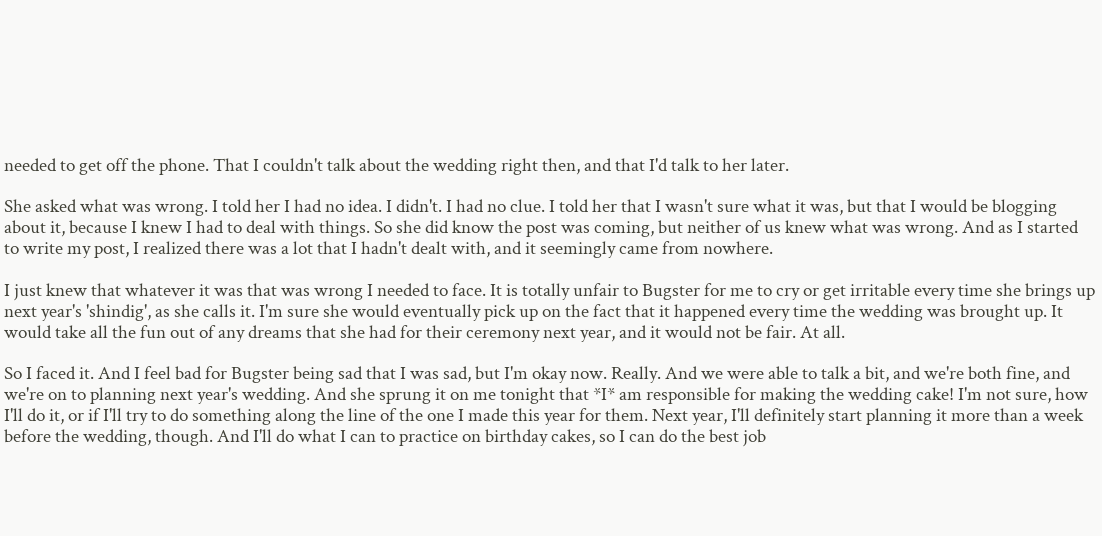needed to get off the phone. That I couldn't talk about the wedding right then, and that I'd talk to her later.

She asked what was wrong. I told her I had no idea. I didn't. I had no clue. I told her that I wasn't sure what it was, but that I would be blogging about it, because I knew I had to deal with things. So she did know the post was coming, but neither of us knew what was wrong. And as I started to write my post, I realized there was a lot that I hadn't dealt with, and it seemingly came from nowhere.

I just knew that whatever it was that was wrong I needed to face. It is totally unfair to Bugster for me to cry or get irritable every time she brings up next year's 'shindig', as she calls it. I'm sure she would eventually pick up on the fact that it happened every time the wedding was brought up. It would take all the fun out of any dreams that she had for their ceremony next year, and it would not be fair. At all.

So I faced it. And I feel bad for Bugster being sad that I was sad, but I'm okay now. Really. And we were able to talk a bit, and we're both fine, and we're on to planning next year's wedding. And she sprung it on me tonight that *I* am responsible for making the wedding cake! I'm not sure, how I'll do it, or if I'll try to do something along the line of the one I made this year for them. Next year, I'll definitely start planning it more than a week before the wedding, though. And I'll do what I can to practice on birthday cakes, so I can do the best job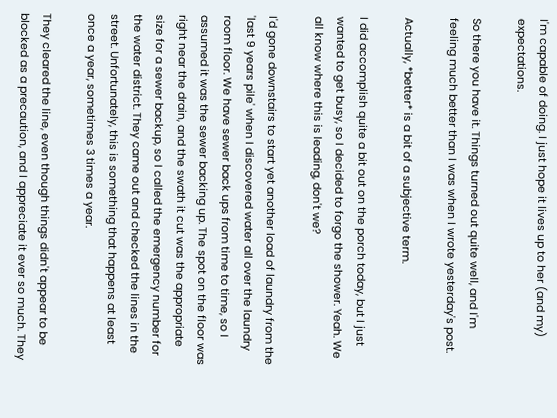I'm capable of doing. I just hope it lives up to her (and my) expectations.

So there you have it. Things turned out quite well, and I'm feeling much better than I was when I wrote yesterday's post.

Actually, *better* is a bit of a subjective term.

I did accomplish quite a bit out on the porch today, but I just wanted to get busy, so I decided to forgo the shower. Yeah. We all know where this is leading, don't we?

I'd gone downstairs to start yet another load of laundry from the 'last 9 years pile' when I discovered water all over the laundry room floor. We have sewer back ups from time to time, so I assumed it was the sewer backing up. The spot on the floor was right near the drain, and the swath it cut was the appropriate size for a sewer backup, so I called the emergency number for the water district. They came out and checked the lines in the street. Unfortunately, this is something that happens at least once a year, sometimes 3 times a year.

They cleared the line, even though things didn't appear to be blocked as a precaution, and I appreciate it ever so much. They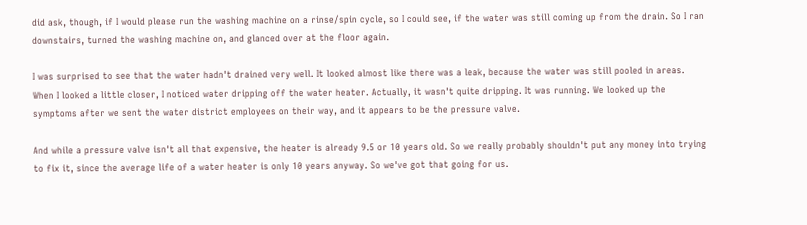did ask, though, if I would please run the washing machine on a rinse/spin cycle, so I could see, if the water was still coming up from the drain. So I ran downstairs, turned the washing machine on, and glanced over at the floor again.

I was surprised to see that the water hadn't drained very well. It looked almost like there was a leak, because the water was still pooled in areas. When I looked a little closer, I noticed water dripping off the water heater. Actually, it wasn't quite dripping. It was running. We looked up the symptoms after we sent the water district employees on their way, and it appears to be the pressure valve.

And while a pressure valve isn't all that expensive, the heater is already 9.5 or 10 years old. So we really probably shouldn't put any money into trying to fix it, since the average life of a water heater is only 10 years anyway. So we've got that going for us.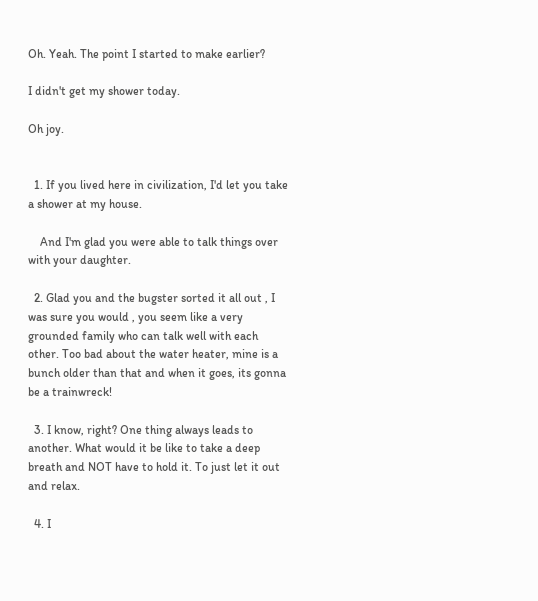Oh. Yeah. The point I started to make earlier?

I didn't get my shower today.

Oh joy.


  1. If you lived here in civilization, I'd let you take a shower at my house.

    And I'm glad you were able to talk things over with your daughter.

  2. Glad you and the bugster sorted it all out , I was sure you would , you seem like a very grounded family who can talk well with each other. Too bad about the water heater, mine is a bunch older than that and when it goes, its gonna be a trainwreck!

  3. I know, right? One thing always leads to another. What would it be like to take a deep breath and NOT have to hold it. To just let it out and relax.

  4. I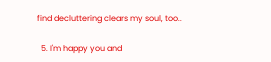find decluttering clears my soul, too..

  5. I'm happy you and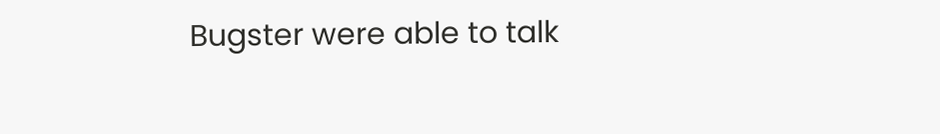Bugster were able to talk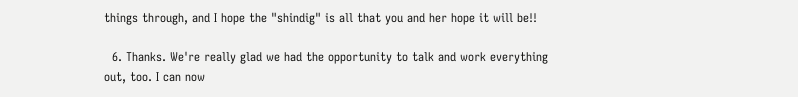things through, and I hope the "shindig" is all that you and her hope it will be!!

  6. Thanks. We're really glad we had the opportunity to talk and work everything out, too. I can now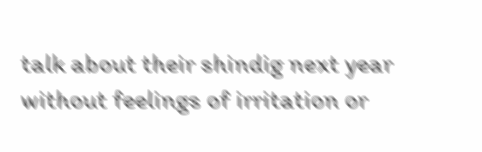talk about their shindig next year without feelings of irritation or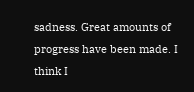sadness. Great amounts of progress have been made. I think I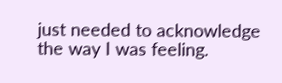just needed to acknowledge the way I was feeling.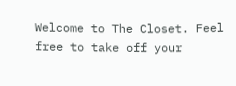Welcome to The Closet. Feel free to take off your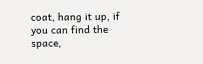coat, hang it up, if you can find the space,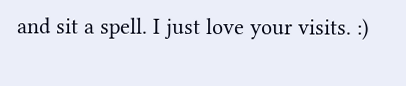and sit a spell. I just love your visits. :)